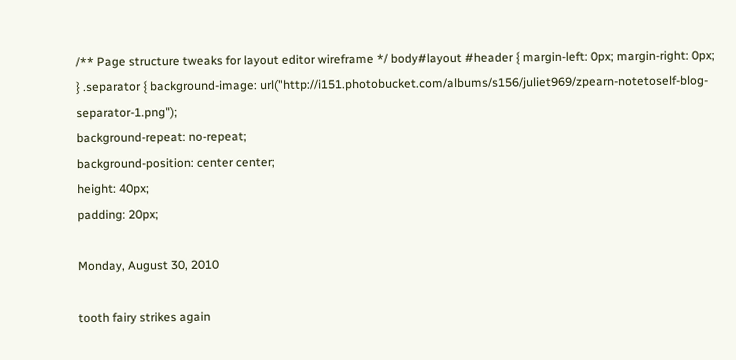/** Page structure tweaks for layout editor wireframe */ body#layout #header { margin-left: 0px; margin-right: 0px; } .separator { background-image: url("http://i151.photobucket.com/albums/s156/juliet969/zpearn-notetoself-blog-separator-1.png");
background-repeat: no-repeat;
background-position: center center;
height: 40px;
padding: 20px;

Monday, August 30, 2010

tooth fairy strikes again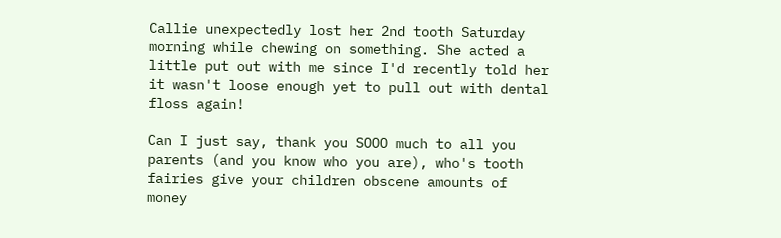Callie unexpectedly lost her 2nd tooth Saturday morning while chewing on something. She acted a little put out with me since I'd recently told her it wasn't loose enough yet to pull out with dental floss again!

Can I just say, thank you SOOO much to all you parents (and you know who you are), who's tooth fairies give your children obscene amounts of money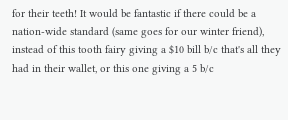for their teeth! It would be fantastic if there could be a nation-wide standard (same goes for our winter friend), instead of this tooth fairy giving a $10 bill b/c that's all they had in their wallet, or this one giving a 5 b/c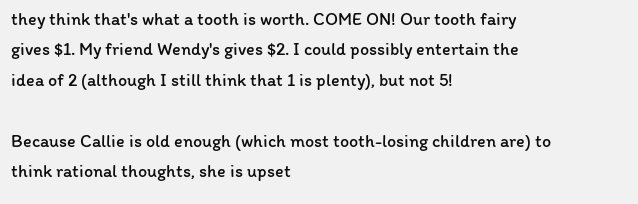they think that's what a tooth is worth. COME ON! Our tooth fairy gives $1. My friend Wendy's gives $2. I could possibly entertain the idea of 2 (although I still think that 1 is plenty), but not 5!

Because Callie is old enough (which most tooth-losing children are) to think rational thoughts, she is upset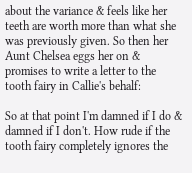about the variance & feels like her teeth are worth more than what she was previously given. So then her Aunt Chelsea eggs her on & promises to write a letter to the tooth fairy in Callie's behalf:

So at that point I'm damned if I do & damned if I don't. How rude if the tooth fairy completely ignores the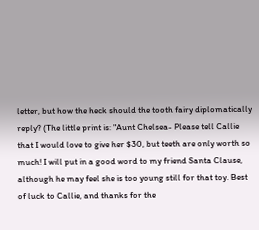letter, but how the heck should the tooth fairy diplomatically reply? (The little print is: "Aunt Chelsea- Please tell Callie that I would love to give her $30, but teeth are only worth so much! I will put in a good word to my friend Santa Clause, although he may feel she is too young still for that toy. Best of luck to Callie, and thanks for the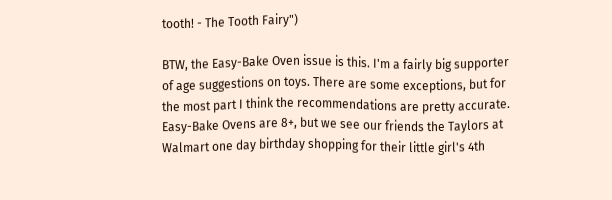tooth! - The Tooth Fairy")

BTW, the Easy-Bake Oven issue is this. I'm a fairly big supporter of age suggestions on toys. There are some exceptions, but for the most part I think the recommendations are pretty accurate. Easy-Bake Ovens are 8+, but we see our friends the Taylors at Walmart one day birthday shopping for their little girl's 4th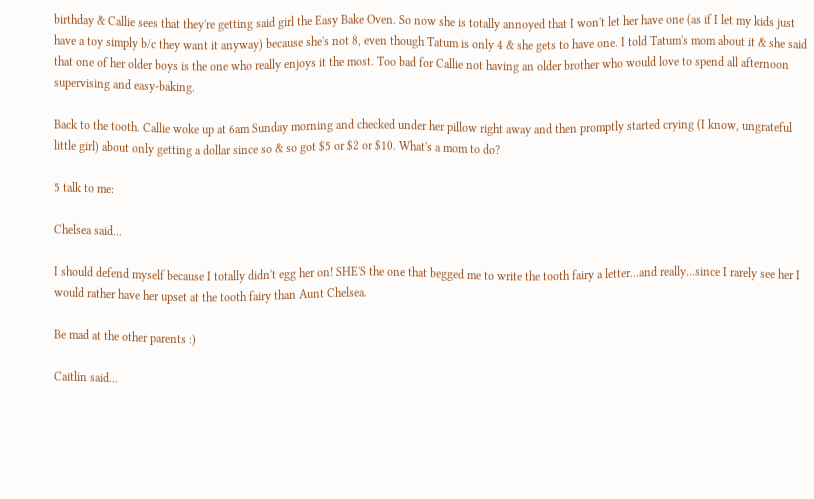birthday & Callie sees that they're getting said girl the Easy Bake Oven. So now she is totally annoyed that I won't let her have one (as if I let my kids just have a toy simply b/c they want it anyway) because she's not 8, even though Tatum is only 4 & she gets to have one. I told Tatum's mom about it & she said that one of her older boys is the one who really enjoys it the most. Too bad for Callie not having an older brother who would love to spend all afternoon supervising and easy-baking.

Back to the tooth. Callie woke up at 6am Sunday morning and checked under her pillow right away and then promptly started crying (I know, ungrateful little girl) about only getting a dollar since so & so got $5 or $2 or $10. What's a mom to do?

5 talk to me:

Chelsea said...

I should defend myself because I totally didn't egg her on! SHE'S the one that begged me to write the tooth fairy a letter...and really...since I rarely see her I would rather have her upset at the tooth fairy than Aunt Chelsea.

Be mad at the other parents :)

Caitlin said...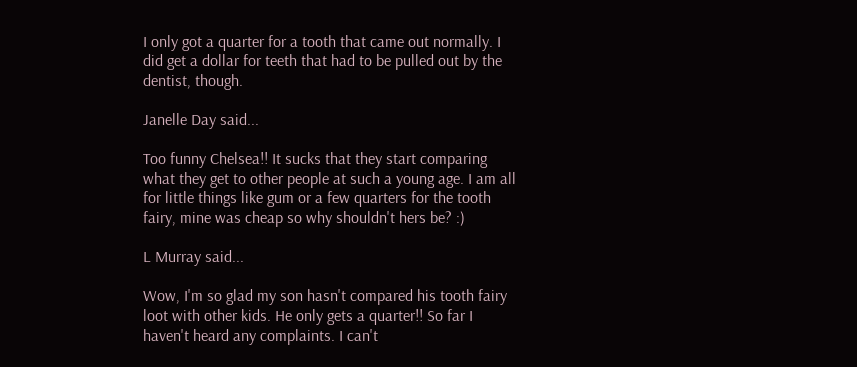I only got a quarter for a tooth that came out normally. I did get a dollar for teeth that had to be pulled out by the dentist, though.

Janelle Day said...

Too funny Chelsea!! It sucks that they start comparing what they get to other people at such a young age. I am all for little things like gum or a few quarters for the tooth fairy, mine was cheap so why shouldn't hers be? :)

L Murray said...

Wow, I'm so glad my son hasn't compared his tooth fairy loot with other kids. He only gets a quarter!! So far I haven't heard any complaints. I can't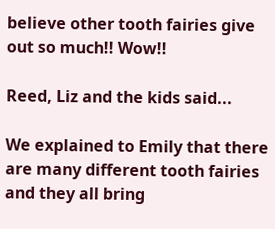believe other tooth fairies give out so much!! Wow!!

Reed, Liz and the kids said...

We explained to Emily that there are many different tooth fairies and they all bring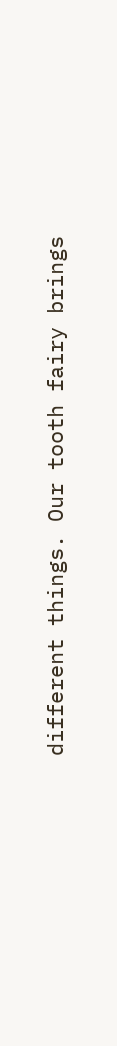different things. Our tooth fairy brings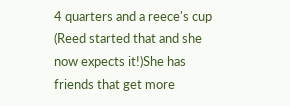4 quarters and a reece's cup (Reed started that and she now expects it!)She has friends that get more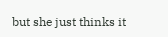but she just thinks it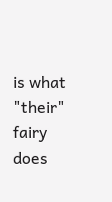is what "their" fairy does